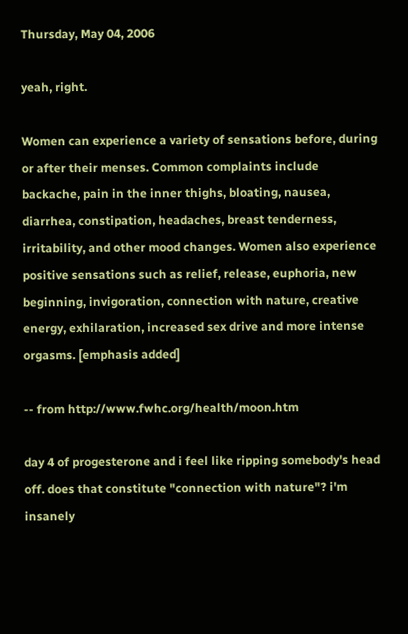Thursday, May 04, 2006

yeah, right.

Women can experience a variety of sensations before, during or after their menses. Common complaints include backache, pain in the inner thighs, bloating, nausea, diarrhea, constipation, headaches, breast tenderness, irritability, and other mood changes. Women also experience positive sensations such as relief, release, euphoria, new beginning, invigoration, connection with nature, creative energy, exhilaration, increased sex drive and more intense orgasms. [emphasis added]

-- from http://www.fwhc.org/health/moon.htm

day 4 of progesterone and i feel like ripping somebody's head off. does that constitute "connection with nature"? i'm insanely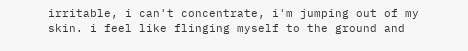irritable, i can't concentrate, i'm jumping out of my skin. i feel like flinging myself to the ground and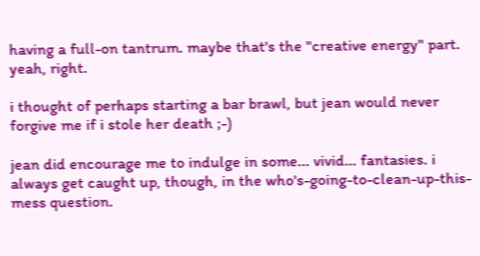having a full-on tantrum. maybe that's the "creative energy" part. yeah, right.

i thought of perhaps starting a bar brawl, but jean would never forgive me if i stole her death ;-)

jean did encourage me to indulge in some... vivid... fantasies. i always get caught up, though, in the who's-going-to-clean-up-this-mess question.